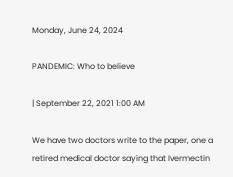Monday, June 24, 2024

PANDEMIC: Who to believe

| September 22, 2021 1:00 AM

We have two doctors write to the paper, one a retired medical doctor saying that Ivermectin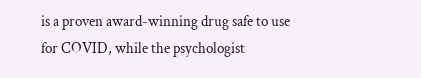is a proven award-winning drug safe to use for COVID, while the psychologist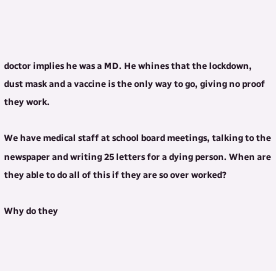doctor implies he was a MD. He whines that the lockdown, dust mask and a vaccine is the only way to go, giving no proof they work.

We have medical staff at school board meetings, talking to the newspaper and writing 25 letters for a dying person. When are they able to do all of this if they are so over worked?

Why do they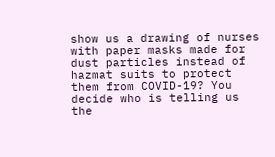show us a drawing of nurses with paper masks made for dust particles instead of hazmat suits to protect them from COVID-19? You decide who is telling us the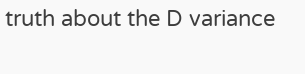truth about the D variance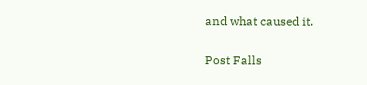and what caused it.


Post Falls